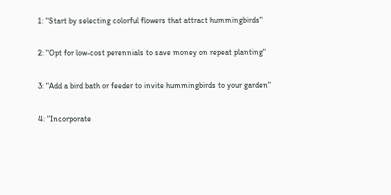1: "Start by selecting colorful flowers that attract hummingbirds"

2: "Opt for low-cost perennials to save money on repeat planting"

3: "Add a bird bath or feeder to invite hummingbirds to your garden"

4: "Incorporate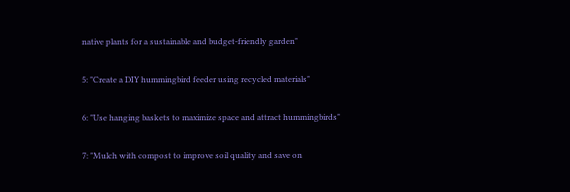native plants for a sustainable and budget-friendly garden"

5: "Create a DIY hummingbird feeder using recycled materials"

6: "Use hanging baskets to maximize space and attract hummingbirds"

7: "Mulch with compost to improve soil quality and save on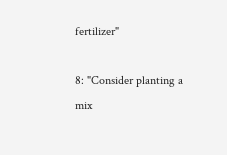fertilizer"

8: "Consider planting a mix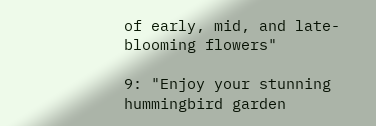of early, mid, and late-blooming flowers"

9: "Enjoy your stunning hummingbird garden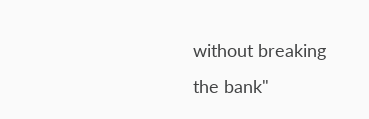without breaking the bank"